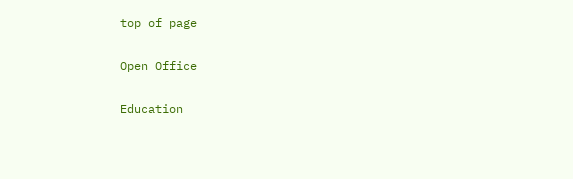top of page

Open Office

Education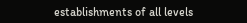establishments of all levels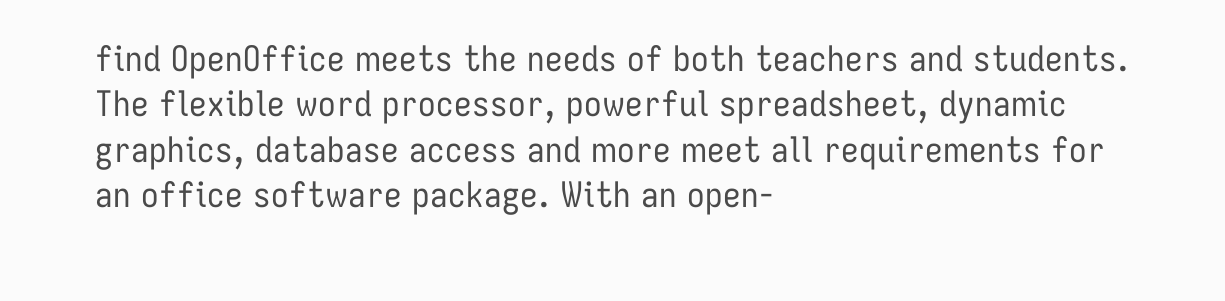find OpenOffice meets the needs of both teachers and students. The flexible word processor, powerful spreadsheet, dynamic graphics, database access and more meet all requirements for an office software package. With an open-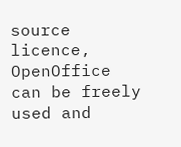source licence, OpenOffice can be freely used and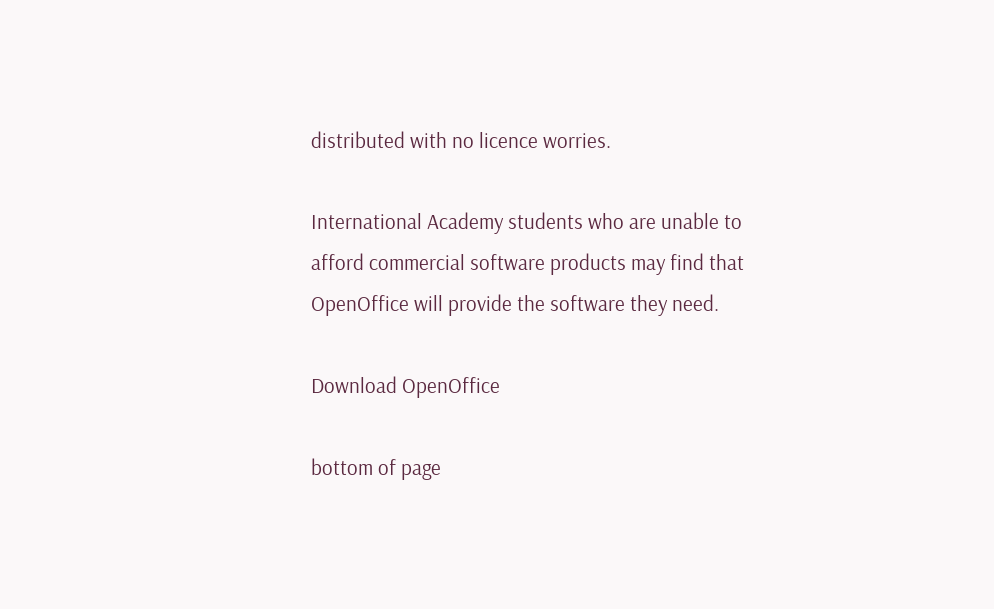distributed with no licence worries.

International Academy students who are unable to afford commercial software products may find that OpenOffice will provide the software they need.

Download OpenOffice

bottom of page